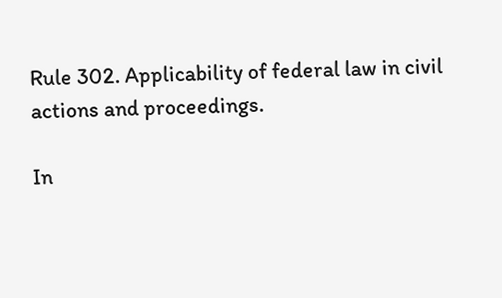Rule 302. Applicability of federal law in civil actions and proceedings.

In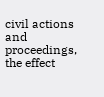civil actions and proceedings, the effect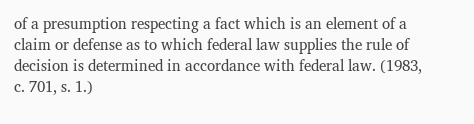of a presumption respecting a fact which is an element of a claim or defense as to which federal law supplies the rule of decision is determined in accordance with federal law. (1983, c. 701, s. 1.)